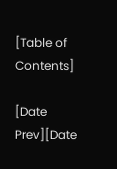[Table of Contents]

[Date Prev][Date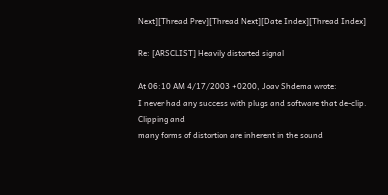Next][Thread Prev][Thread Next][Date Index][Thread Index]

Re: [ARSCLIST] Heavily distorted signal

At 06:10 AM 4/17/2003 +0200, Joav Shdema wrote:
I never had any success with plugs and software that de-clip. Clipping and
many forms of distortion are inherent in the sound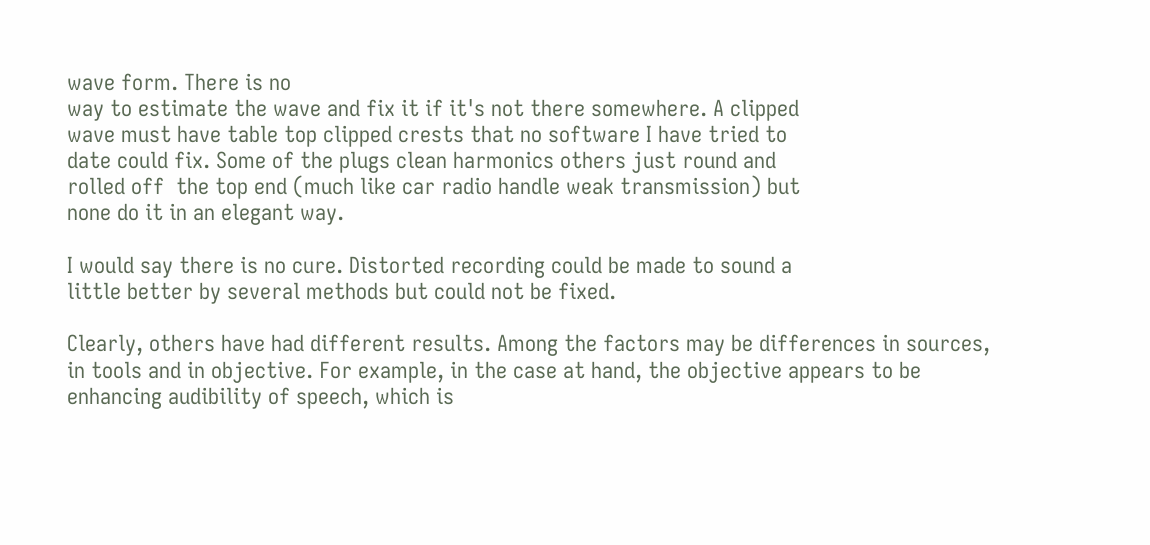wave form. There is no
way to estimate the wave and fix it if it's not there somewhere. A clipped
wave must have table top clipped crests that no software I have tried to
date could fix. Some of the plugs clean harmonics others just round and
rolled off  the top end (much like car radio handle weak transmission) but
none do it in an elegant way.

I would say there is no cure. Distorted recording could be made to sound a
little better by several methods but could not be fixed.

Clearly, others have had different results. Among the factors may be differences in sources, in tools and in objective. For example, in the case at hand, the objective appears to be enhancing audibility of speech, which is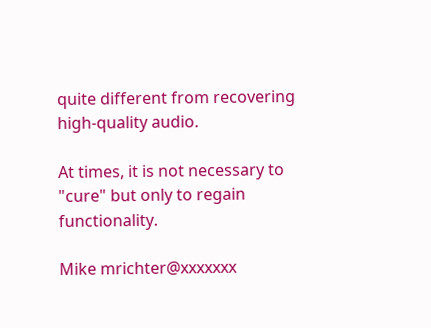quite different from recovering high-quality audio.

At times, it is not necessary to "cure" but only to regain functionality.

Mike mrichter@xxxxxxx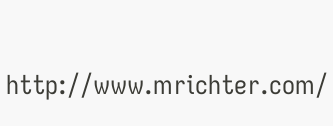http://www.mrichter.com/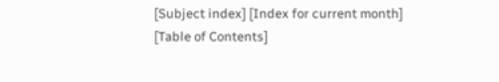[Subject index] [Index for current month] [Table of Contents]